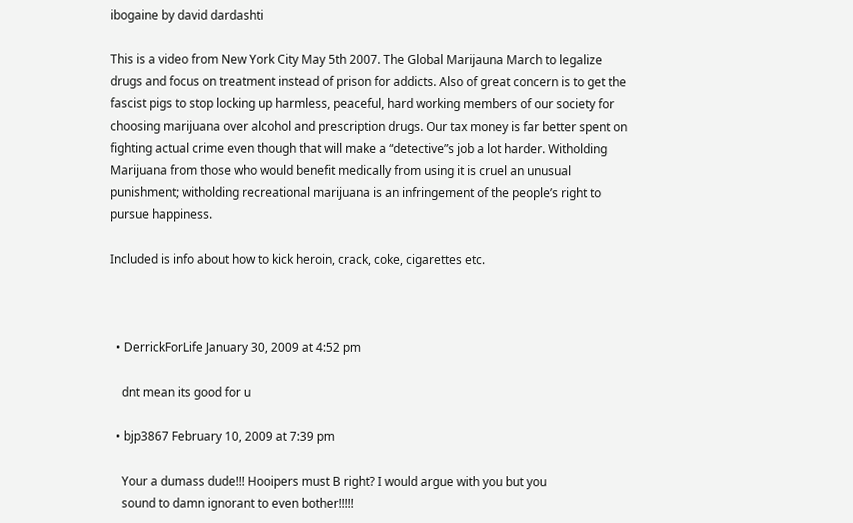ibogaine by david dardashti

This is a video from New York City May 5th 2007. The Global Marijauna March to legalize drugs and focus on treatment instead of prison for addicts. Also of great concern is to get the fascist pigs to stop locking up harmless, peaceful, hard working members of our society for choosing marijuana over alcohol and prescription drugs. Our tax money is far better spent on fighting actual crime even though that will make a “detective”s job a lot harder. Witholding Marijuana from those who would benefit medically from using it is cruel an unusual punishment; witholding recreational marijuana is an infringement of the people’s right to pursue happiness.

Included is info about how to kick heroin, crack, coke, cigarettes etc.



  • DerrickForLife January 30, 2009 at 4:52 pm

    dnt mean its good for u

  • bjp3867 February 10, 2009 at 7:39 pm

    Your a dumass dude!!! Hooipers must B right? I would argue with you but you
    sound to damn ignorant to even bother!!!!!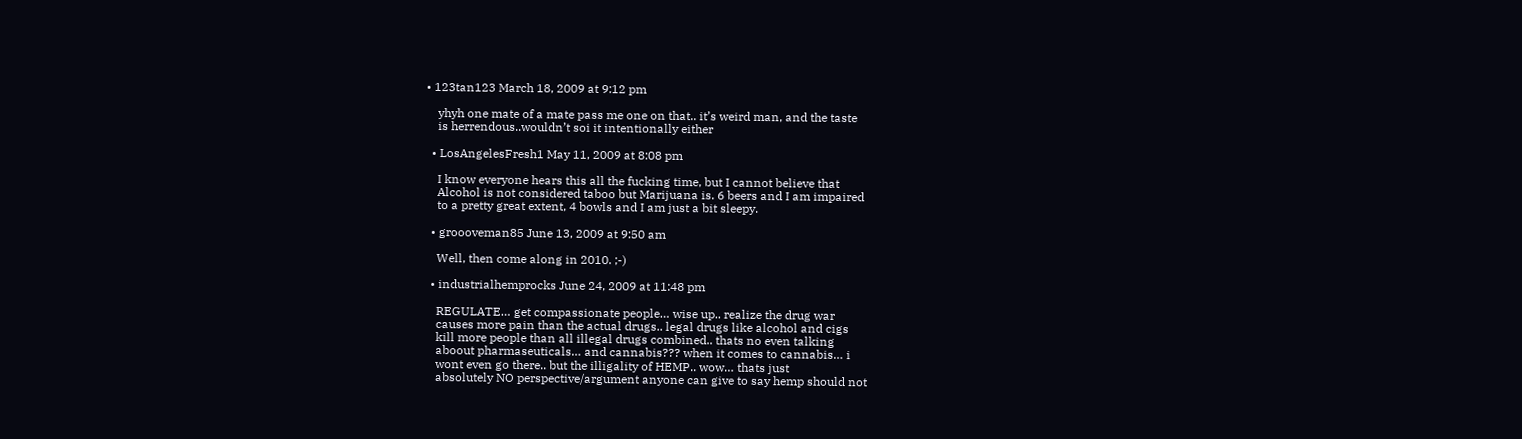• 123tan123 March 18, 2009 at 9:12 pm

    yhyh one mate of a mate pass me one on that.. it’s weird man, and the taste
    is herrendous..wouldn’t soi it intentionally either

  • LosAngelesFresh1 May 11, 2009 at 8:08 pm

    I know everyone hears this all the fucking time, but I cannot believe that
    Alcohol is not considered taboo but Marijuana is. 6 beers and I am impaired
    to a pretty great extent, 4 bowls and I am just a bit sleepy.

  • groooveman85 June 13, 2009 at 9:50 am

    Well, then come along in 2010. ;-)

  • industrialhemprocks June 24, 2009 at 11:48 pm

    REGULATE… get compassionate people… wise up.. realize the drug war
    causes more pain than the actual drugs.. legal drugs like alcohol and cigs
    kill more people than all illegal drugs combined.. thats no even talking
    aboout pharmaseuticals… and cannabis??? when it comes to cannabis… i
    wont even go there.. but the illigality of HEMP.. wow… thats just
    absolutely NO perspective/argument anyone can give to say hemp should not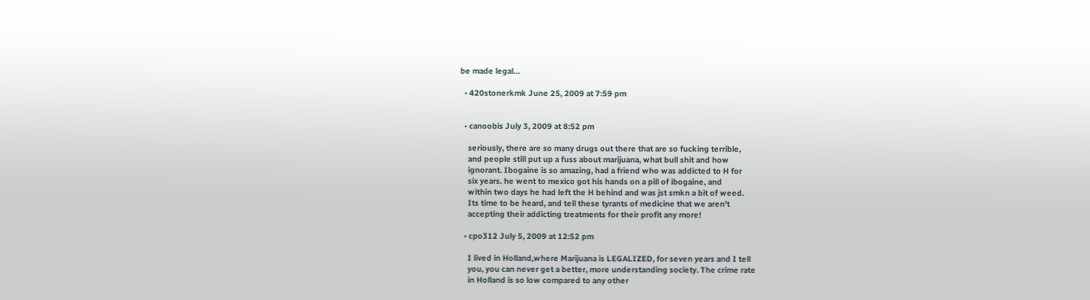be made legal…

  • 420stonerkmk June 25, 2009 at 7:59 pm


  • canoobis July 3, 2009 at 8:52 pm

    seriously, there are so many drugs out there that are so fucking terrible,
    and people still put up a fuss about marijuana, what bull shit and how
    ignorant. Ibogaine is so amazing, had a friend who was addicted to H for
    six years. he went to mexico got his hands on a pill of ibogaine, and
    within two days he had left the H behind and was jst smkn a bit of weed.
    Its time to be heard, and tell these tyrants of medicine that we aren’t
    accepting their addicting treatments for their profit any more!

  • cpo312 July 5, 2009 at 12:52 pm

    I lived in Holland,where Marijuana is LEGALIZED, for seven years and I tell
    you, you can never get a better, more understanding society. The crime rate
    in Holland is so low compared to any other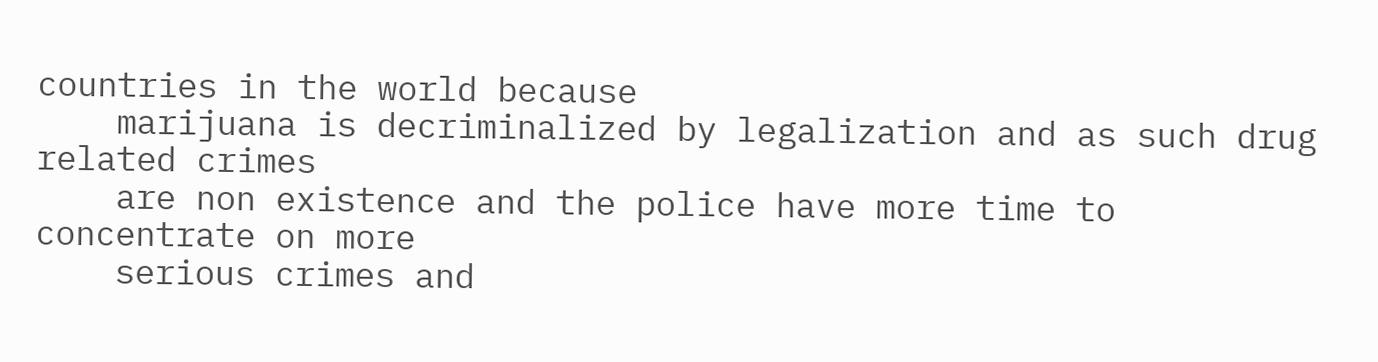countries in the world because
    marijuana is decriminalized by legalization and as such drug related crimes
    are non existence and the police have more time to concentrate on more
    serious crimes and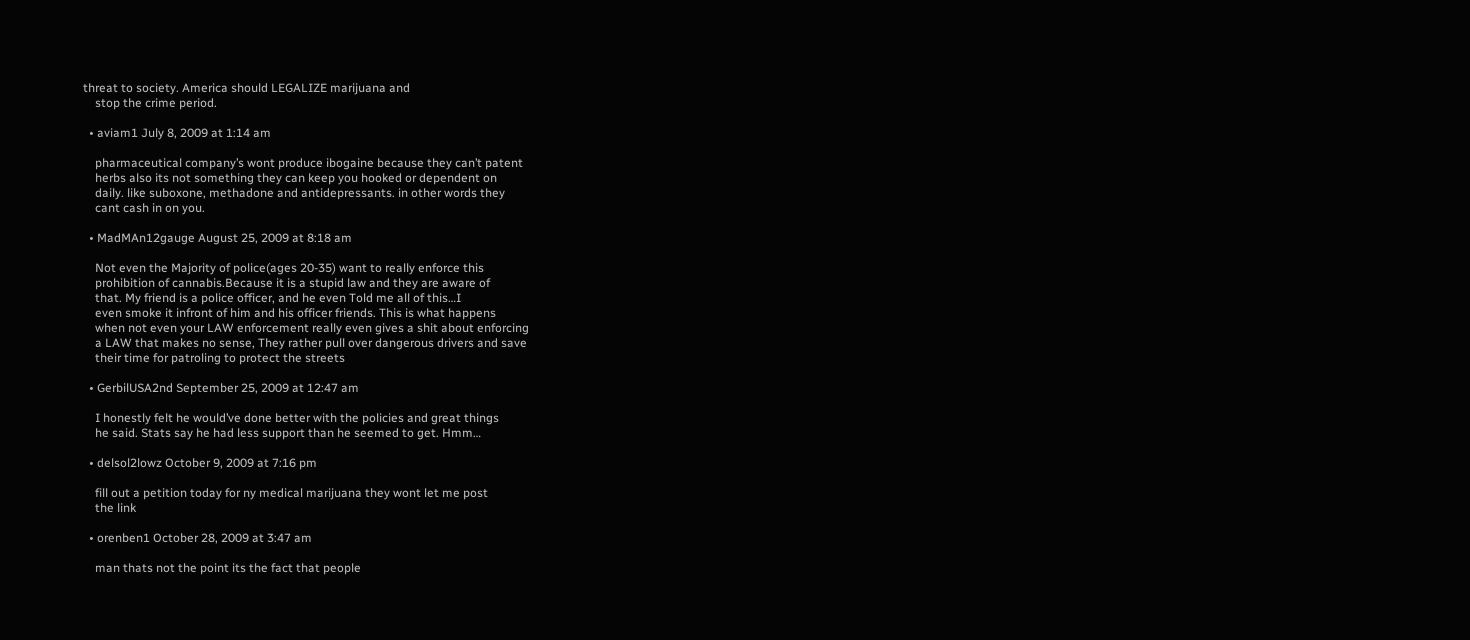threat to society. America should LEGALIZE marijuana and
    stop the crime period.

  • aviam1 July 8, 2009 at 1:14 am

    pharmaceutical company’s wont produce ibogaine because they can’t patent
    herbs also its not something they can keep you hooked or dependent on
    daily. like suboxone, methadone and antidepressants. in other words they
    cant cash in on you.

  • MadMAn12gauge August 25, 2009 at 8:18 am

    Not even the Majority of police(ages 20-35) want to really enforce this
    prohibition of cannabis.Because it is a stupid law and they are aware of
    that. My friend is a police officer, and he even Told me all of this…I
    even smoke it infront of him and his officer friends. This is what happens
    when not even your LAW enforcement really even gives a shit about enforcing
    a LAW that makes no sense, They rather pull over dangerous drivers and save
    their time for patroling to protect the streets

  • GerbilUSA2nd September 25, 2009 at 12:47 am

    I honestly felt he would’ve done better with the policies and great things
    he said. Stats say he had less support than he seemed to get. Hmm…

  • delsol2lowz October 9, 2009 at 7:16 pm

    fill out a petition today for ny medical marijuana they wont let me post
    the link

  • orenben1 October 28, 2009 at 3:47 am

    man thats not the point its the fact that people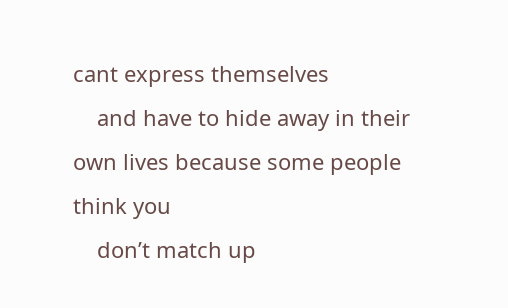cant express themselves
    and have to hide away in their own lives because some people think you
    don’t match up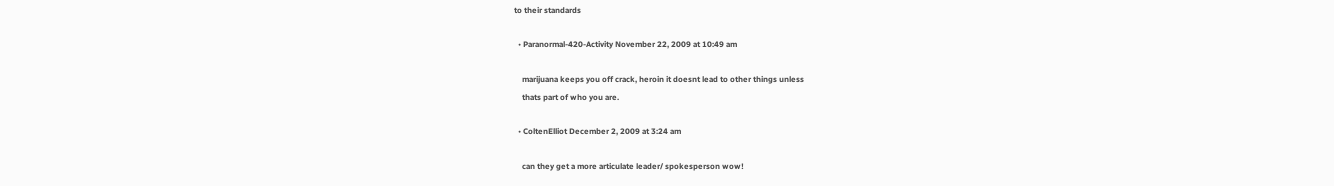to their standards

  • Paranormal-420-Activity November 22, 2009 at 10:49 am

    marijuana keeps you off crack, heroin it doesnt lead to other things unless
    thats part of who you are.

  • ColtenElliot December 2, 2009 at 3:24 am

    can they get a more articulate leader/ spokesperson wow!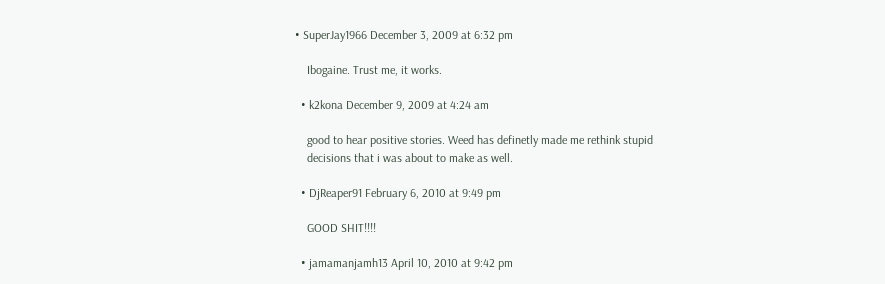• SuperJay1966 December 3, 2009 at 6:32 pm

    Ibogaine. Trust me, it works.

  • k2kona December 9, 2009 at 4:24 am

    good to hear positive stories. Weed has definetly made me rethink stupid
    decisions that i was about to make as well.

  • DjReaper91 February 6, 2010 at 9:49 pm

    GOOD SHIT!!!!

  • jamamanjamh13 April 10, 2010 at 9:42 pm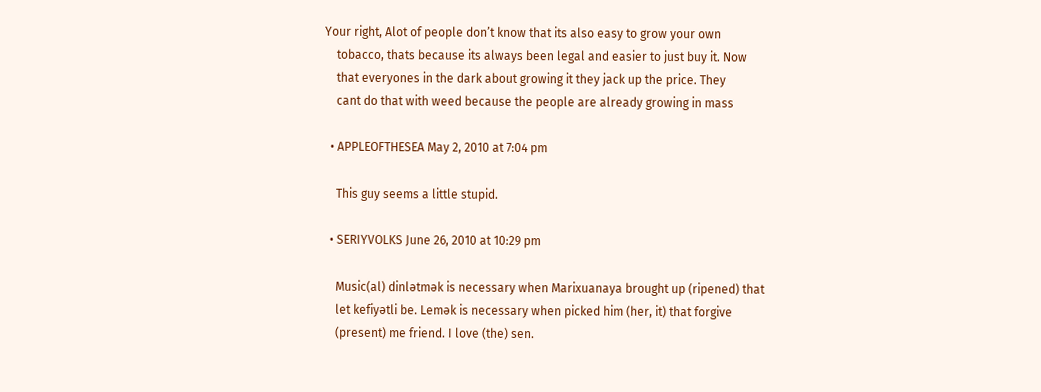Your right, Alot of people don’t know that its also easy to grow your own
    tobacco, thats because its always been legal and easier to just buy it. Now
    that everyones in the dark about growing it they jack up the price. They
    cant do that with weed because the people are already growing in mass

  • APPLEOFTHESEA May 2, 2010 at 7:04 pm

    This guy seems a little stupid.

  • SERIYVOLKS June 26, 2010 at 10:29 pm

    Music(al) dinlətmək is necessary when Marixuanaya brought up (ripened) that
    let kefiyətli be. Lemək is necessary when picked him (her, it) that forgive
    (present) me friend. I love (the) sen.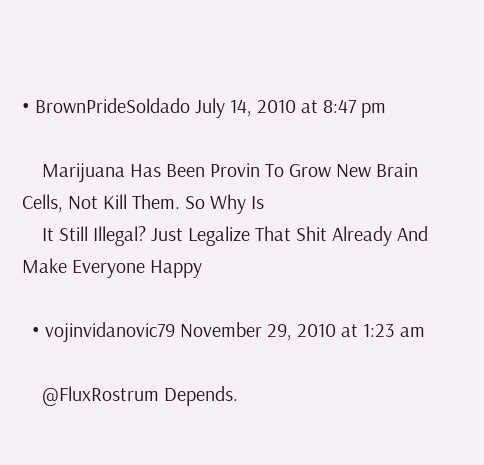• BrownPrideSoldado July 14, 2010 at 8:47 pm

    Marijuana Has Been Provin To Grow New Brain Cells, Not Kill Them. So Why Is
    It Still Illegal? Just Legalize That Shit Already And Make Everyone Happy

  • vojinvidanovic79 November 29, 2010 at 1:23 am

    @FluxRostrum Depends.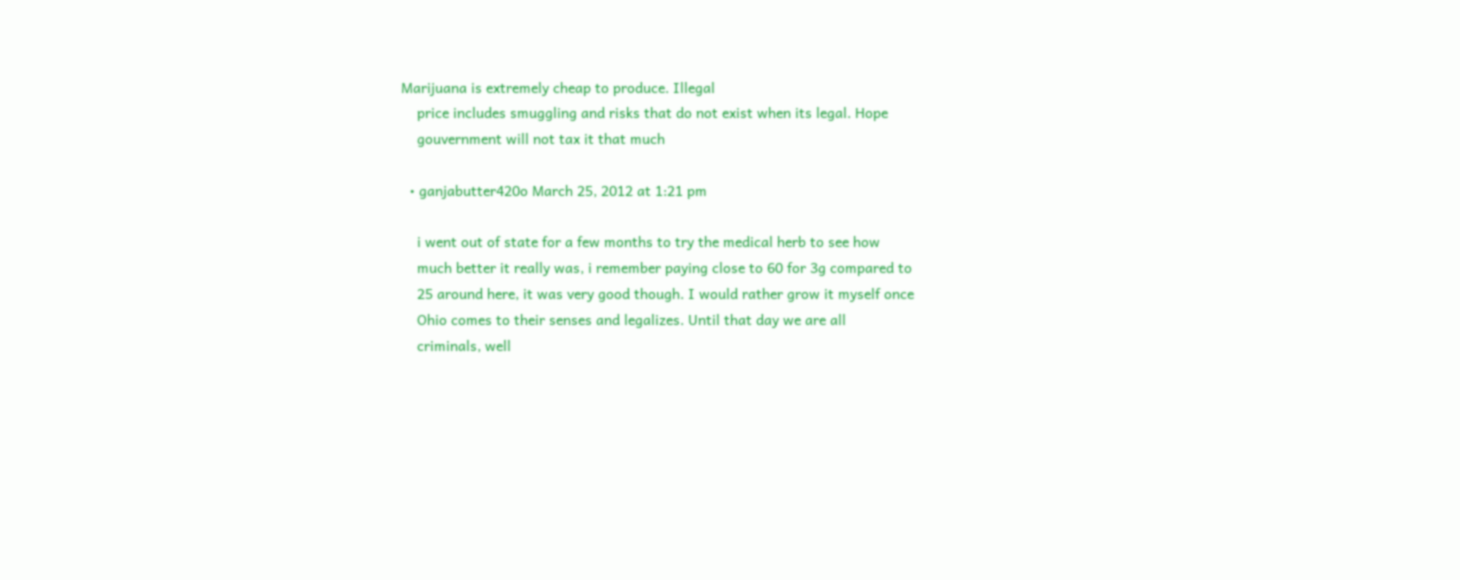Marijuana is extremely cheap to produce. Illegal
    price includes smuggling and risks that do not exist when its legal. Hope
    gouvernment will not tax it that much

  • ganjabutter420o March 25, 2012 at 1:21 pm

    i went out of state for a few months to try the medical herb to see how
    much better it really was, i remember paying close to 60 for 3g compared to
    25 around here, it was very good though. I would rather grow it myself once
    Ohio comes to their senses and legalizes. Until that day we are all
    criminals, well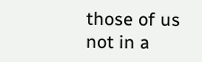those of us not in a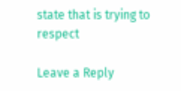state that is trying to respect

Leave a Reply